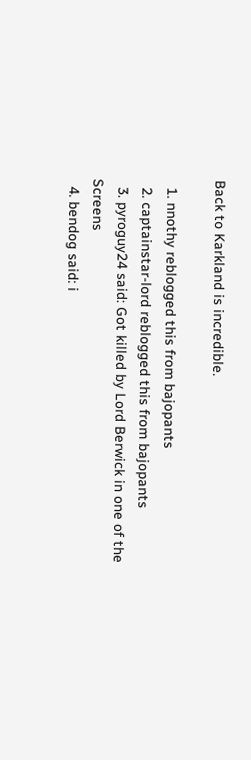Back to Karkland is incredible.

  1. nnothy reblogged this from bajopants
  2. captainstar-lord reblogged this from bajopants
  3. pyroguy24 said: Got killed by Lord Berwick in one of the Screens
  4. bendog said: i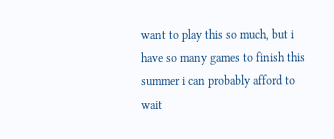want to play this so much, but i have so many games to finish this summer i can probably afford to wait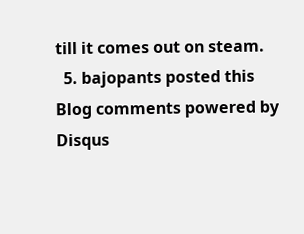till it comes out on steam.
  5. bajopants posted this
Blog comments powered by Disqus